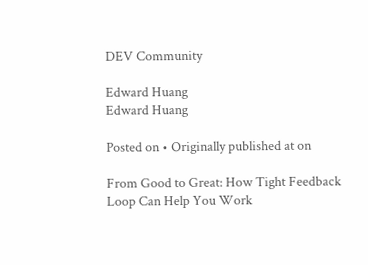DEV Community

Edward Huang
Edward Huang

Posted on • Originally published at on

From Good to Great: How Tight Feedback Loop Can Help You Work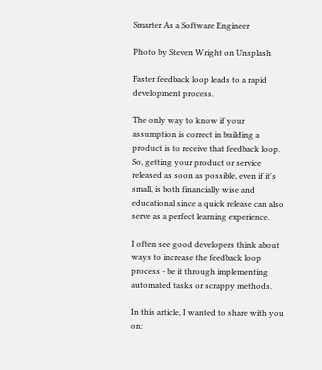Smarter As a Software Engineer

Photo by Steven Wright on Unsplash

Faster feedback loop leads to a rapid development process.

The only way to know if your assumption is correct in building a product is to receive that feedback loop. So, getting your product or service released as soon as possible, even if it's small, is both financially wise and educational since a quick release can also serve as a perfect learning experience.

I often see good developers think about ways to increase the feedback loop process - be it through implementing automated tasks or scrappy methods.

In this article, I wanted to share with you on: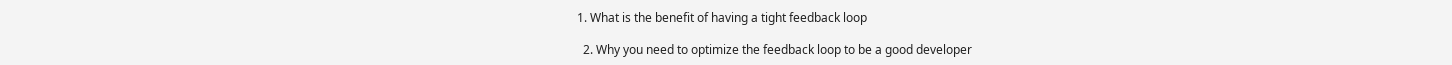1. What is the benefit of having a tight feedback loop

  2. Why you need to optimize the feedback loop to be a good developer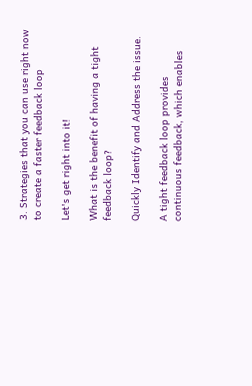3. Strategies that you can use right now to create a faster feedback loop

Let's get right into it!

What is the benefit of having a tight feedback loop?

Quickly Identify and Address the issue.

A tight feedback loop provides continuous feedback, which enables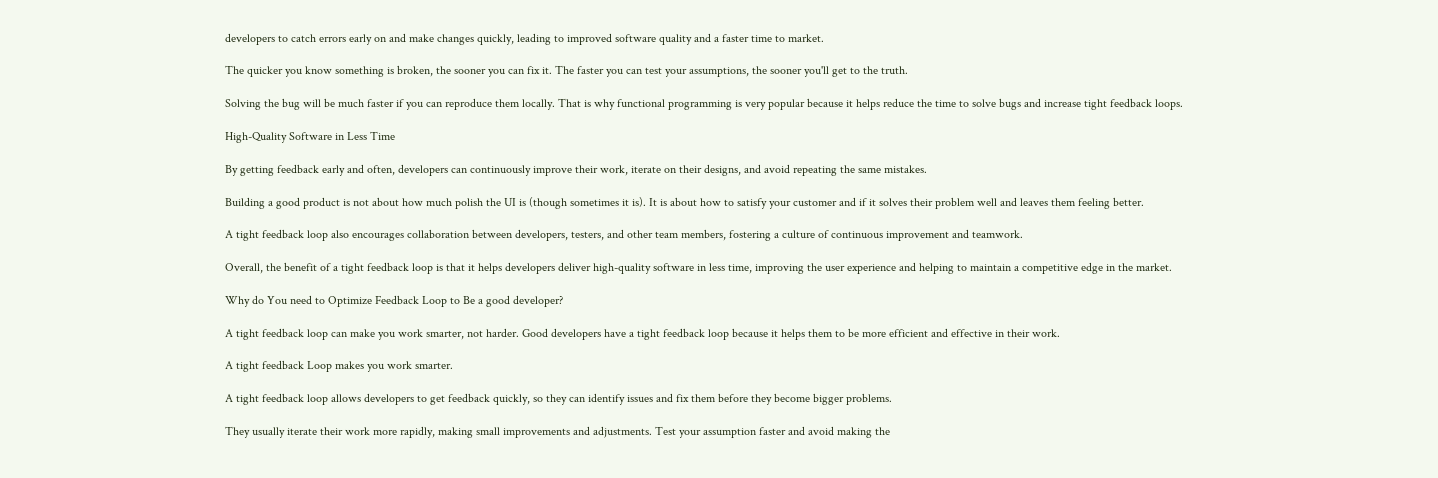developers to catch errors early on and make changes quickly, leading to improved software quality and a faster time to market.

The quicker you know something is broken, the sooner you can fix it. The faster you can test your assumptions, the sooner you'll get to the truth.

Solving the bug will be much faster if you can reproduce them locally. That is why functional programming is very popular because it helps reduce the time to solve bugs and increase tight feedback loops.

High-Quality Software in Less Time

By getting feedback early and often, developers can continuously improve their work, iterate on their designs, and avoid repeating the same mistakes.

Building a good product is not about how much polish the UI is (though sometimes it is). It is about how to satisfy your customer and if it solves their problem well and leaves them feeling better.

A tight feedback loop also encourages collaboration between developers, testers, and other team members, fostering a culture of continuous improvement and teamwork.

Overall, the benefit of a tight feedback loop is that it helps developers deliver high-quality software in less time, improving the user experience and helping to maintain a competitive edge in the market.

Why do You need to Optimize Feedback Loop to Be a good developer?

A tight feedback loop can make you work smarter, not harder. Good developers have a tight feedback loop because it helps them to be more efficient and effective in their work.

A tight feedback Loop makes you work smarter.

A tight feedback loop allows developers to get feedback quickly, so they can identify issues and fix them before they become bigger problems.

They usually iterate their work more rapidly, making small improvements and adjustments. Test your assumption faster and avoid making the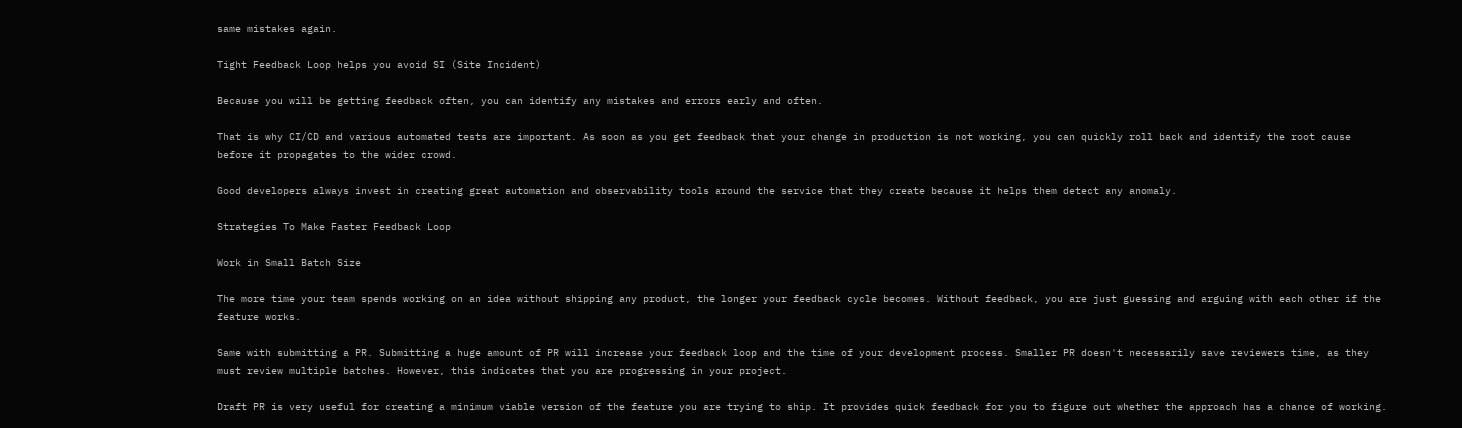same mistakes again.

Tight Feedback Loop helps you avoid SI (Site Incident)

Because you will be getting feedback often, you can identify any mistakes and errors early and often.

That is why CI/CD and various automated tests are important. As soon as you get feedback that your change in production is not working, you can quickly roll back and identify the root cause before it propagates to the wider crowd.

Good developers always invest in creating great automation and observability tools around the service that they create because it helps them detect any anomaly.

Strategies To Make Faster Feedback Loop

Work in Small Batch Size

The more time your team spends working on an idea without shipping any product, the longer your feedback cycle becomes. Without feedback, you are just guessing and arguing with each other if the feature works.

Same with submitting a PR. Submitting a huge amount of PR will increase your feedback loop and the time of your development process. Smaller PR doesn't necessarily save reviewers time, as they must review multiple batches. However, this indicates that you are progressing in your project.

Draft PR is very useful for creating a minimum viable version of the feature you are trying to ship. It provides quick feedback for you to figure out whether the approach has a chance of working.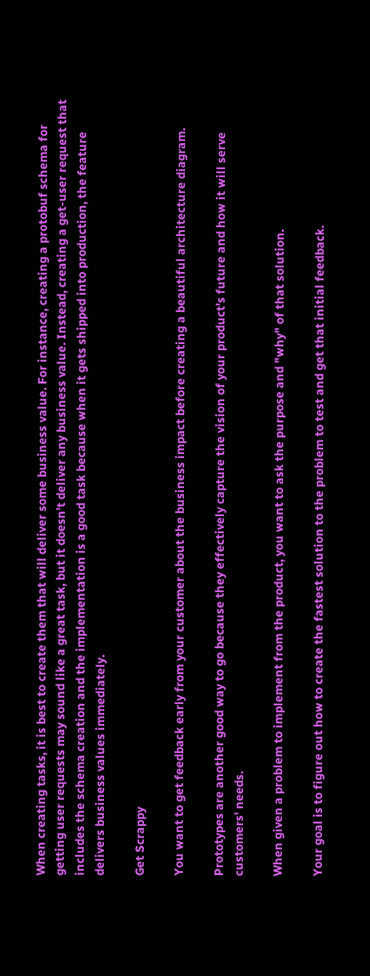When creating tasks, it is best to create them that will deliver some business value. For instance, creating a protobuf schema for getting user requests may sound like a great task, but it doesn't deliver any business value. Instead, creating a get-user request that includes the schema creation and the implementation is a good task because when it gets shipped into production, the feature delivers business values immediately.

Get Scrappy

You want to get feedback early from your customer about the business impact before creating a beautiful architecture diagram.

Prototypes are another good way to go because they effectively capture the vision of your product's future and how it will serve customers' needs.

When given a problem to implement from the product, you want to ask the purpose and "why" of that solution.

Your goal is to figure out how to create the fastest solution to the problem to test and get that initial feedback.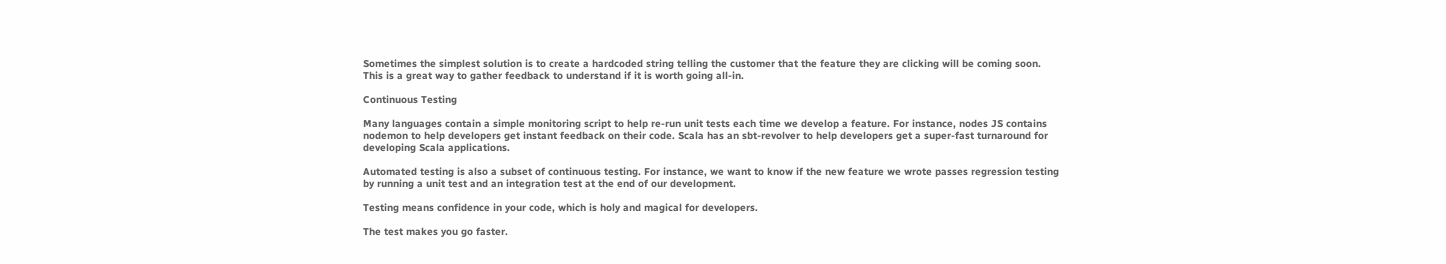Sometimes the simplest solution is to create a hardcoded string telling the customer that the feature they are clicking will be coming soon. This is a great way to gather feedback to understand if it is worth going all-in.

Continuous Testing

Many languages contain a simple monitoring script to help re-run unit tests each time we develop a feature. For instance, nodes JS contains nodemon to help developers get instant feedback on their code. Scala has an sbt-revolver to help developers get a super-fast turnaround for developing Scala applications.

Automated testing is also a subset of continuous testing. For instance, we want to know if the new feature we wrote passes regression testing by running a unit test and an integration test at the end of our development.

Testing means confidence in your code, which is holy and magical for developers.

The test makes you go faster.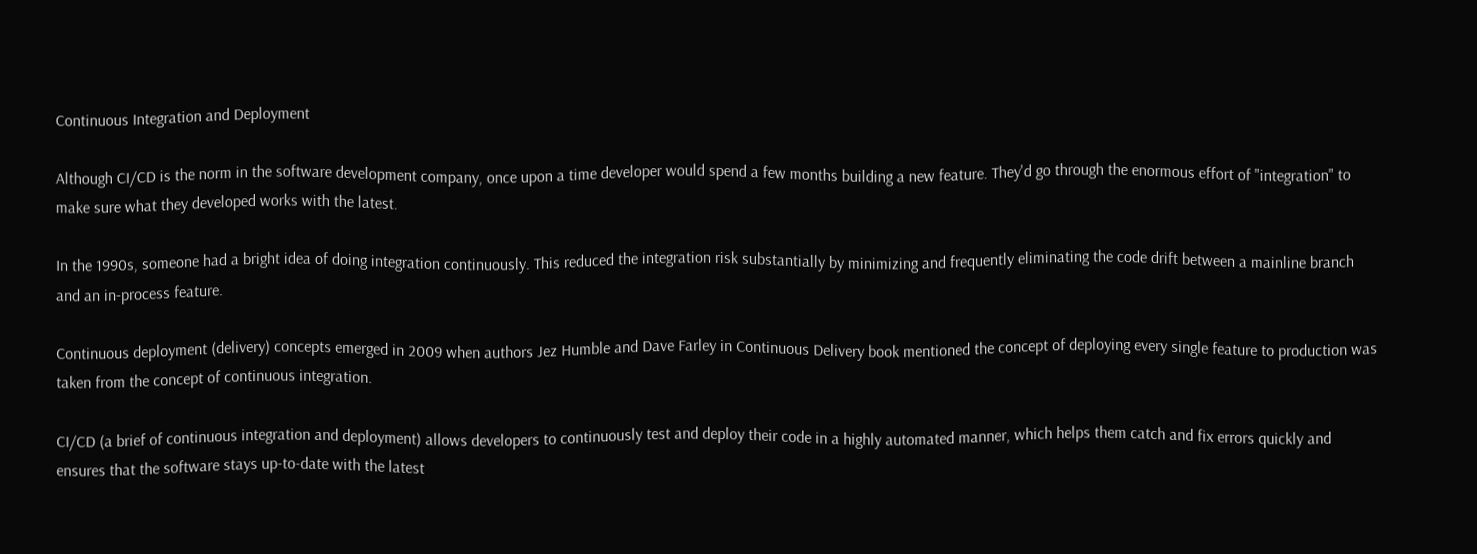Continuous Integration and Deployment

Although CI/CD is the norm in the software development company, once upon a time developer would spend a few months building a new feature. They'd go through the enormous effort of "integration" to make sure what they developed works with the latest.

In the 1990s, someone had a bright idea of doing integration continuously. This reduced the integration risk substantially by minimizing and frequently eliminating the code drift between a mainline branch and an in-process feature.

Continuous deployment (delivery) concepts emerged in 2009 when authors Jez Humble and Dave Farley in Continuous Delivery book mentioned the concept of deploying every single feature to production was taken from the concept of continuous integration.

CI/CD (a brief of continuous integration and deployment) allows developers to continuously test and deploy their code in a highly automated manner, which helps them catch and fix errors quickly and ensures that the software stays up-to-date with the latest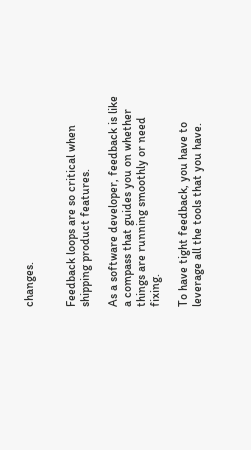changes.


Feedback loops are so critical when shipping product features.

As a software developer, feedback is like a compass that guides you on whether things are running smoothly or need fixing.

To have tight feedback, you have to leverage all the tools that you have.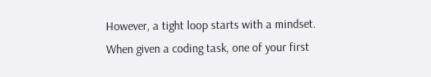However, a tight loop starts with a mindset. When given a coding task, one of your first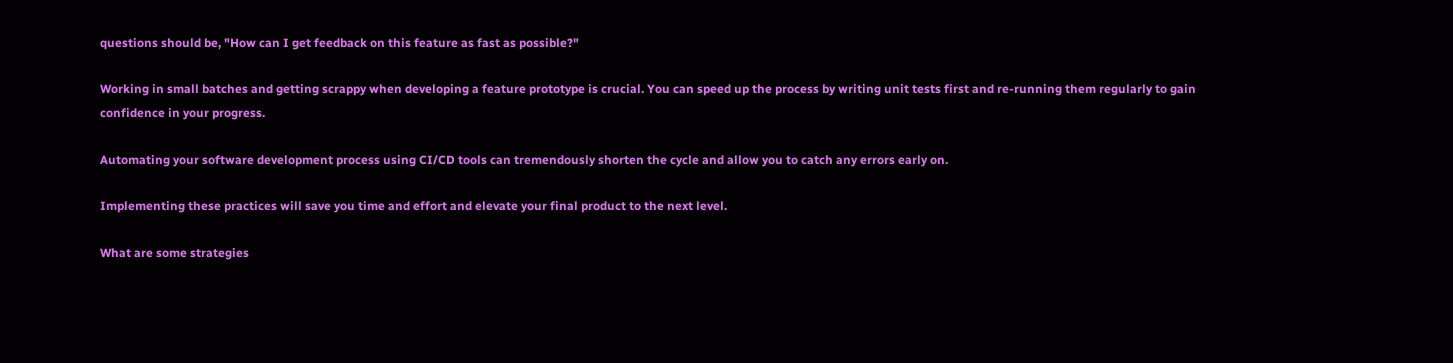questions should be, "How can I get feedback on this feature as fast as possible?"

Working in small batches and getting scrappy when developing a feature prototype is crucial. You can speed up the process by writing unit tests first and re-running them regularly to gain confidence in your progress.

Automating your software development process using CI/CD tools can tremendously shorten the cycle and allow you to catch any errors early on.

Implementing these practices will save you time and effort and elevate your final product to the next level.

What are some strategies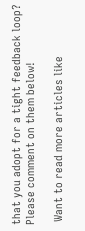that you adopt for a tight feedback loop? Please comment on them below!

 Want to read more articles like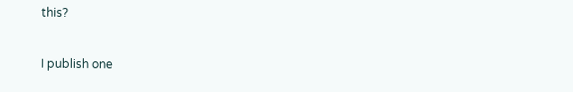this?

I publish one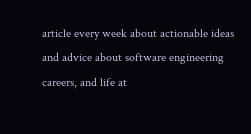article every week about actionable ideas and advice about software engineering careers, and life at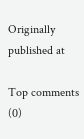Originally published at

Top comments (0)